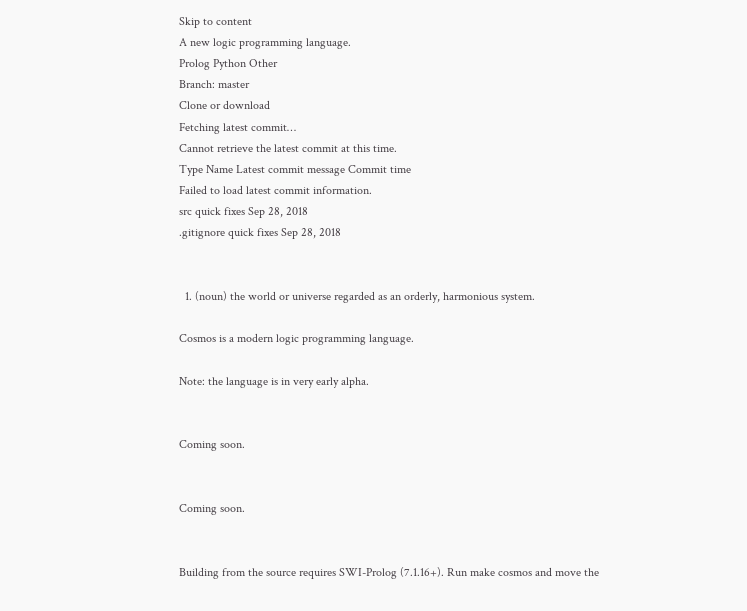Skip to content
A new logic programming language.
Prolog Python Other
Branch: master
Clone or download
Fetching latest commit…
Cannot retrieve the latest commit at this time.
Type Name Latest commit message Commit time
Failed to load latest commit information.
src quick fixes Sep 28, 2018
.gitignore quick fixes Sep 28, 2018


  1. (noun) the world or universe regarded as an orderly, harmonious system.

Cosmos is a modern logic programming language.

Note: the language is in very early alpha.


Coming soon.


Coming soon.


Building from the source requires SWI-Prolog (7.1.16+). Run make cosmos and move the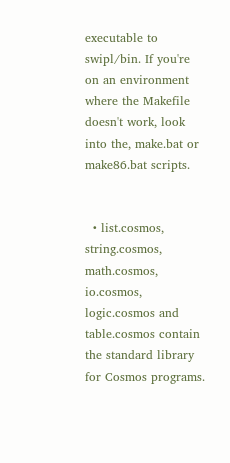executable to swipl/bin. If you're on an environment where the Makefile doesn't work, look into the, make.bat or make86.bat scripts.


  • list.cosmos, string.cosmos, math.cosmos, io.cosmos, logic.cosmos and table.cosmos contain the standard library for Cosmos programs.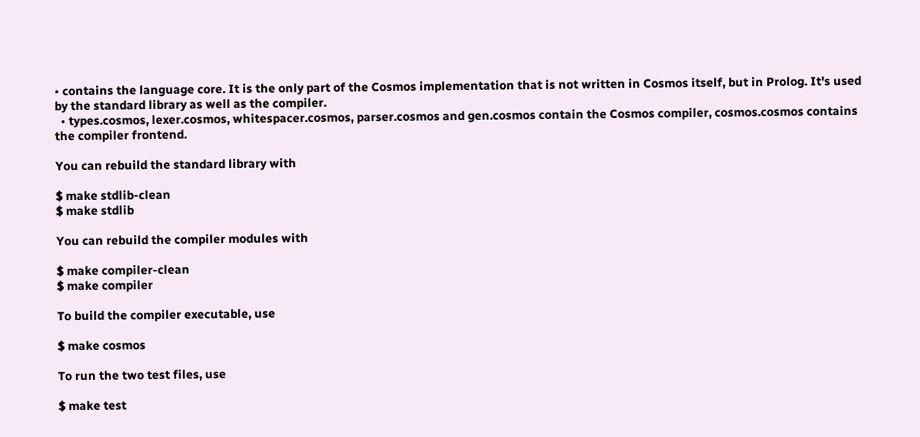• contains the language core. It is the only part of the Cosmos implementation that is not written in Cosmos itself, but in Prolog. It's used by the standard library as well as the compiler.
  • types.cosmos, lexer.cosmos, whitespacer.cosmos, parser.cosmos and gen.cosmos contain the Cosmos compiler, cosmos.cosmos contains the compiler frontend.

You can rebuild the standard library with

$ make stdlib-clean
$ make stdlib

You can rebuild the compiler modules with

$ make compiler-clean
$ make compiler

To build the compiler executable, use

$ make cosmos

To run the two test files, use

$ make test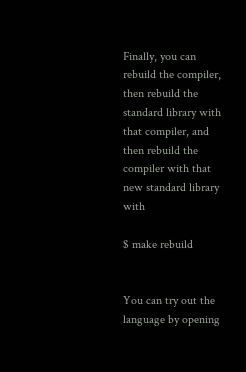Finally, you can rebuild the compiler, then rebuild the standard library with that compiler, and then rebuild the compiler with that new standard library with

$ make rebuild


You can try out the language by opening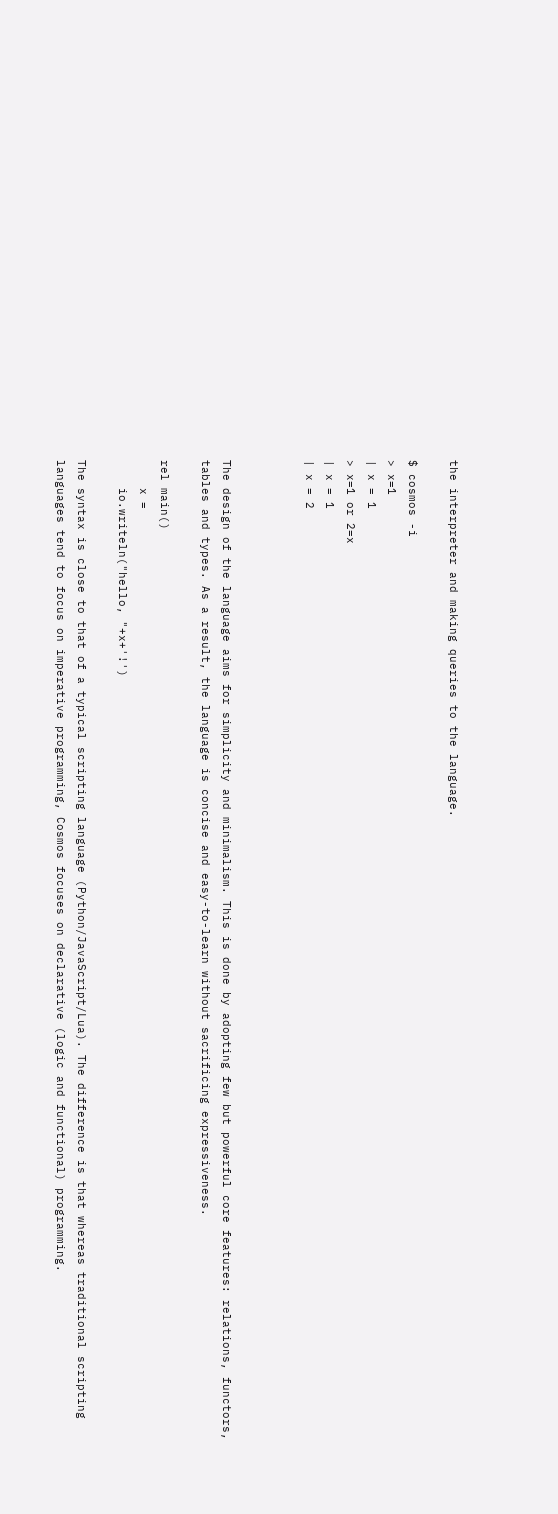the interpreter and making queries to the language.

$ cosmos -i
> x=1
| x = 1
> x=1 or 2=x
| x = 1
| x = 2



The design of the language aims for simplicity and minimalism. This is done by adopting few but powerful core features: relations, functors, tables and types. As a result, the language is concise and easy-to-learn without sacrificing expressiveness.

rel main()
    x =
    io.writeln("hello, "+x+'!')

The syntax is close to that of a typical scripting language (Python/JavaScript/Lua). The difference is that whereas traditional scripting languages tend to focus on imperative programming, Cosmos focuses on declarative (logic and functional) programming.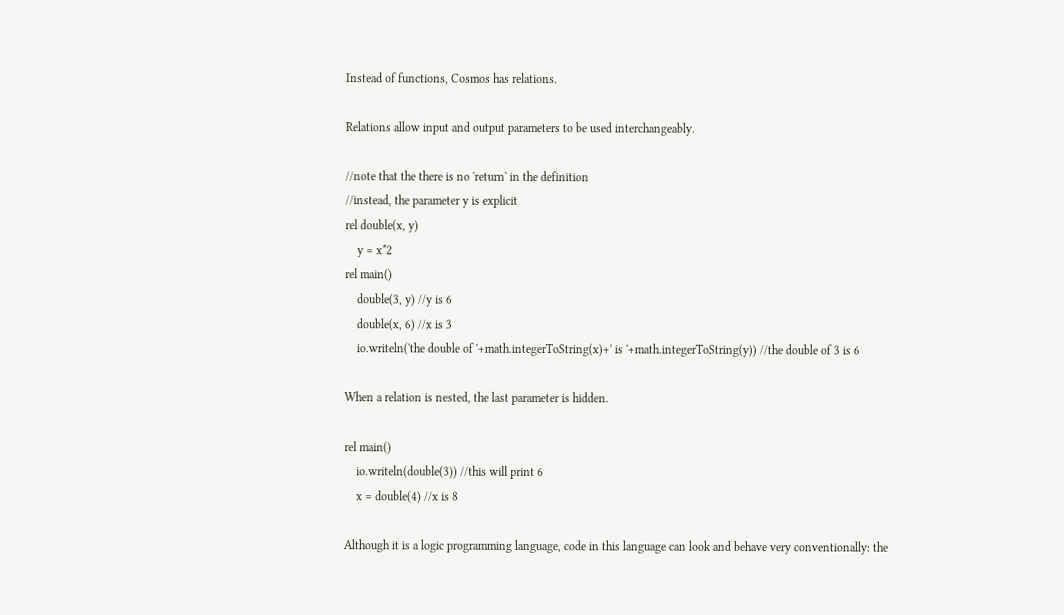Instead of functions, Cosmos has relations.

Relations allow input and output parameters to be used interchangeably.

//note that the there is no 'return' in the definition
//instead, the parameter y is explicit
rel double(x, y)
    y = x*2
rel main()
    double(3, y) //y is 6
    double(x, 6) //x is 3
    io.writeln('the double of '+math.integerToString(x)+' is '+math.integerToString(y)) //the double of 3 is 6

When a relation is nested, the last parameter is hidden.

rel main()
    io.writeln(double(3)) //this will print 6
    x = double(4) //x is 8

Although it is a logic programming language, code in this language can look and behave very conventionally: the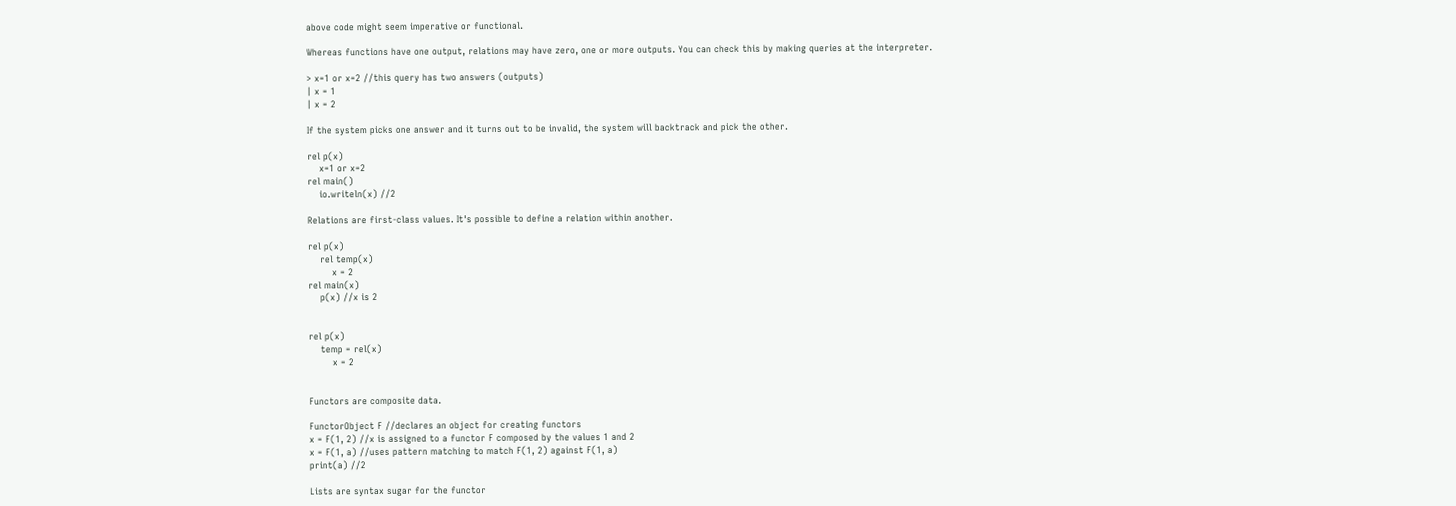above code might seem imperative or functional.

Whereas functions have one output, relations may have zero, one or more outputs. You can check this by making queries at the interpreter.

> x=1 or x=2 //this query has two answers (outputs)
| x = 1
| x = 2

If the system picks one answer and it turns out to be invalid, the system will backtrack and pick the other.

rel p(x)
    x=1 or x=2
rel main()
    io.writeln(x) //2

Relations are first-class values. It's possible to define a relation within another.

rel p(x)
    rel temp(x)
        x = 2
rel main(x)
    p(x) //x is 2


rel p(x)
    temp = rel(x)
        x = 2


Functors are composite data.

FunctorObject F //declares an object for creating functors
x = F(1, 2) //x is assigned to a functor F composed by the values 1 and 2
x = F(1, a) //uses pattern matching to match F(1, 2) against F(1, a)
print(a) //2

Lists are syntax sugar for the functor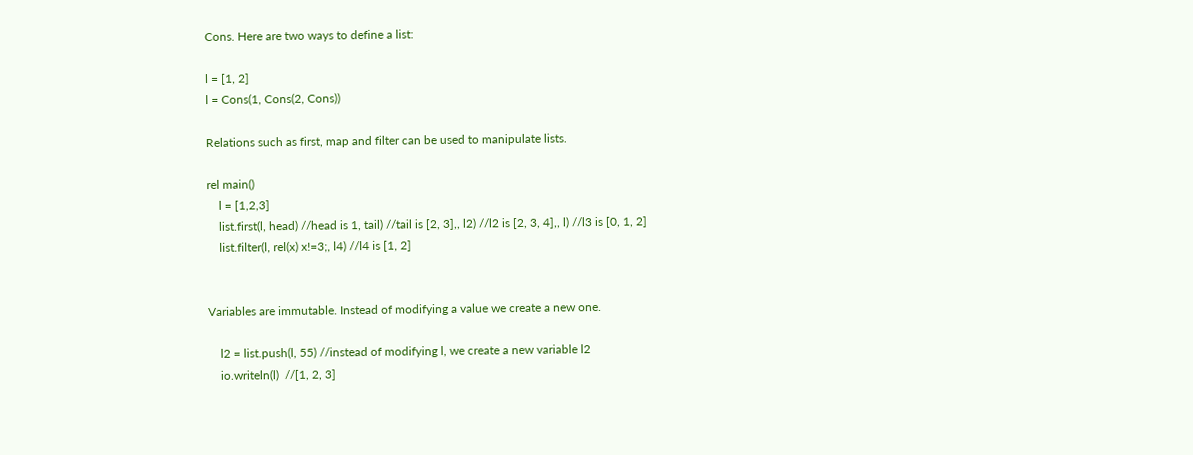Cons. Here are two ways to define a list:

l = [1, 2]
l = Cons(1, Cons(2, Cons))

Relations such as first, map and filter can be used to manipulate lists.

rel main()
    l = [1,2,3]
    list.first(l, head) //head is 1, tail) //tail is [2, 3],, l2) //l2 is [2, 3, 4],, l) //l3 is [0, 1, 2]
    list.filter(l, rel(x) x!=3;, l4) //l4 is [1, 2]


Variables are immutable. Instead of modifying a value we create a new one.

    l2 = list.push(l, 55) //instead of modifying l, we create a new variable l2
    io.writeln(l)  //[1, 2, 3]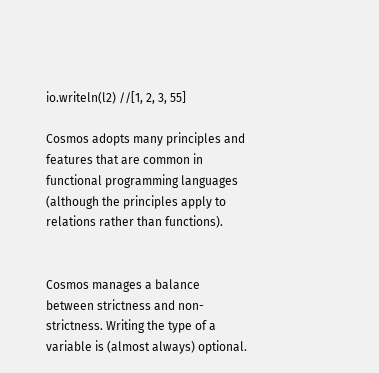io.writeln(l2) //[1, 2, 3, 55]

Cosmos adopts many principles and features that are common in functional programming languages (although the principles apply to relations rather than functions).


Cosmos manages a balance between strictness and non-strictness. Writing the type of a variable is (almost always) optional.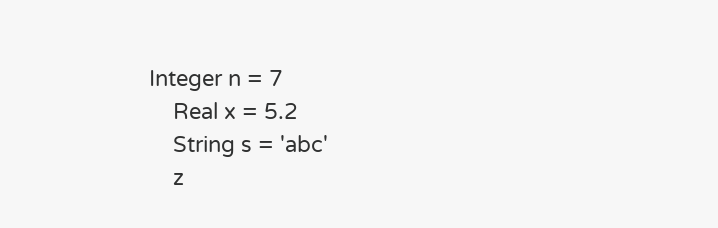Integer n = 7
    Real x = 5.2
    String s = 'abc'
    z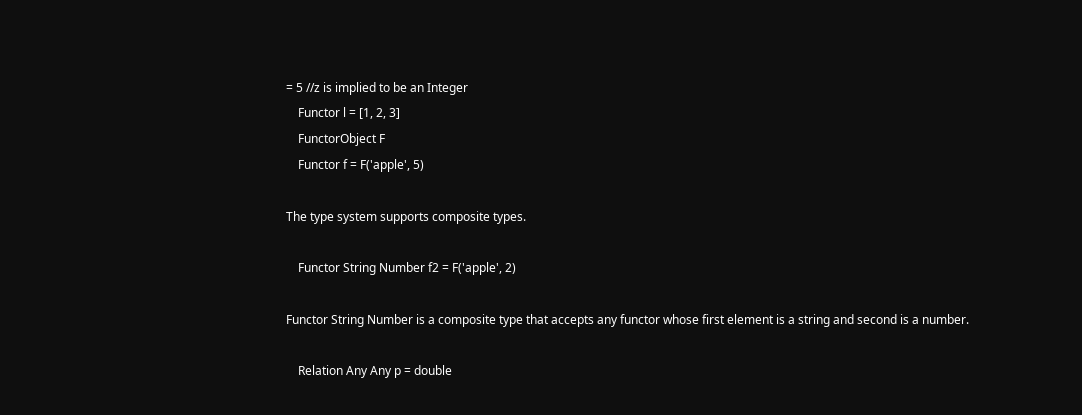= 5 //z is implied to be an Integer
    Functor l = [1, 2, 3]
    FunctorObject F
    Functor f = F('apple', 5)

The type system supports composite types.

    Functor String Number f2 = F('apple', 2)

Functor String Number is a composite type that accepts any functor whose first element is a string and second is a number.

    Relation Any Any p = double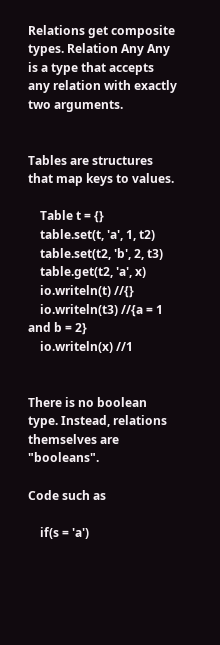Relations get composite types. Relation Any Any is a type that accepts any relation with exactly two arguments.


Tables are structures that map keys to values.

    Table t = {}
    table.set(t, 'a', 1, t2)
    table.set(t2, 'b', 2, t3)
    table.get(t2, 'a', x)
    io.writeln(t) //{}
    io.writeln(t3) //{a = 1 and b = 2}
    io.writeln(x) //1


There is no boolean type. Instead, relations themselves are "booleans".

Code such as

    if(s = 'a')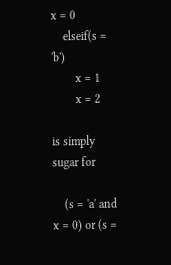x = 0
    elseif(s = 'b')
        x = 1
        x = 2

is simply sugar for

    (s = 'a' and x = 0) or (s =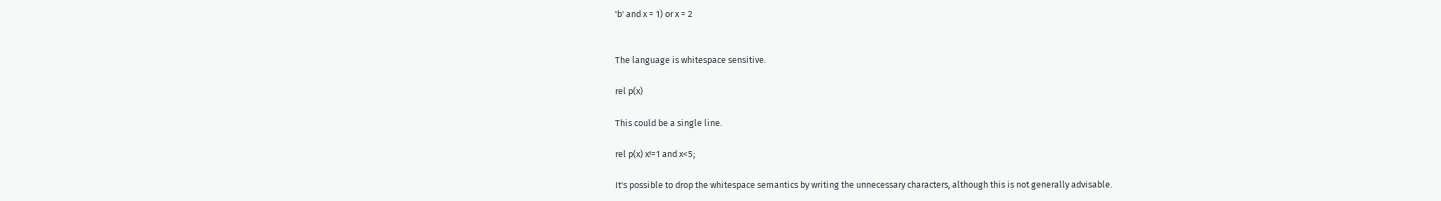'b' and x = 1) or x = 2


The language is whitespace sensitive.

rel p(x)

This could be a single line.

rel p(x) x!=1 and x<5;

It's possible to drop the whitespace semantics by writing the unnecessary characters, although this is not generally advisable.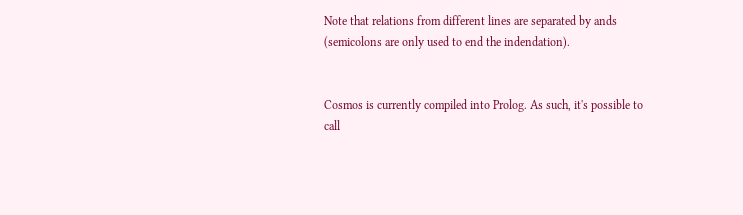Note that relations from different lines are separated by ands (semicolons are only used to end the indendation).


Cosmos is currently compiled into Prolog. As such, it's possible to call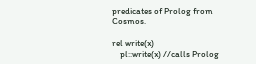predicates of Prolog from Cosmos.

rel write(x)
    pl::write(x) //calls Prolog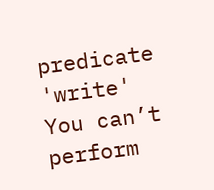predicate 'write'
You can’t perform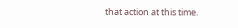that action at this time.